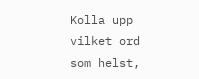Kolla upp vilket ord som helst,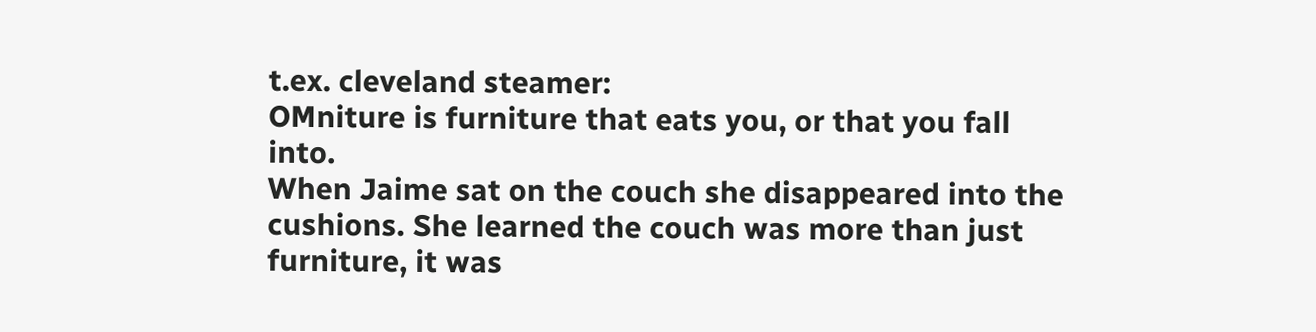t.ex. cleveland steamer:
OMniture is furniture that eats you, or that you fall into.
When Jaime sat on the couch she disappeared into the cushions. She learned the couch was more than just furniture, it was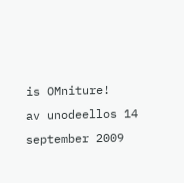is OMniture!
av unodeellos 14 september 2009